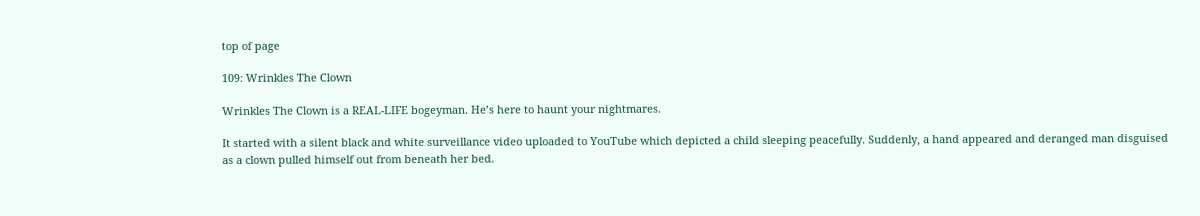top of page

109: Wrinkles The Clown

Wrinkles The Clown is a REAL-LIFE bogeyman. He’s here to haunt your nightmares.

It started with a silent black and white surveillance video uploaded to YouTube which depicted a child sleeping peacefully. Suddenly, a hand appeared and deranged man disguised as a clown pulled himself out from beneath her bed.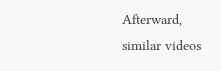Afterward, similar videos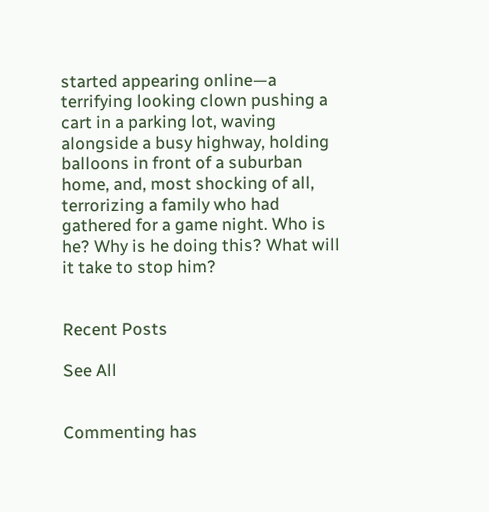started appearing online—a terrifying looking clown pushing a cart in a parking lot, waving alongside a busy highway, holding balloons in front of a suburban home, and, most shocking of all, terrorizing a family who had gathered for a game night. Who is he? Why is he doing this? What will it take to stop him?


Recent Posts

See All


Commenting has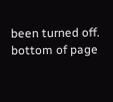been turned off.
bottom of page